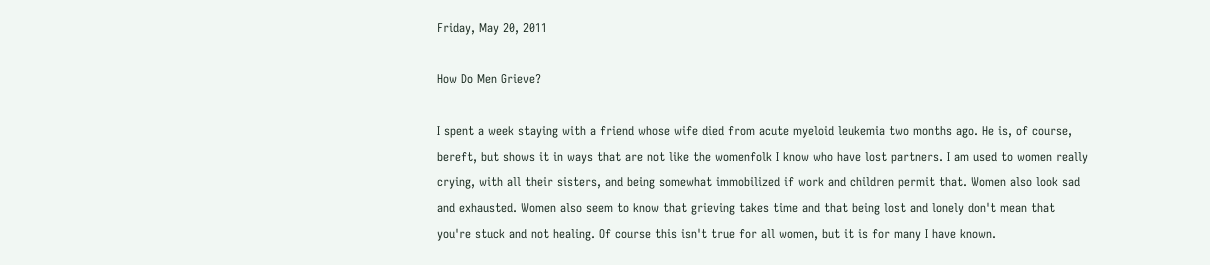Friday, May 20, 2011

How Do Men Grieve?

I spent a week staying with a friend whose wife died from acute myeloid leukemia two months ago. He is, of course, bereft, but shows it in ways that are not like the womenfolk I know who have lost partners. I am used to women really crying, with all their sisters, and being somewhat immobilized if work and children permit that. Women also look sad and exhausted. Women also seem to know that grieving takes time and that being lost and lonely don't mean that you're stuck and not healing. Of course this isn't true for all women, but it is for many I have known.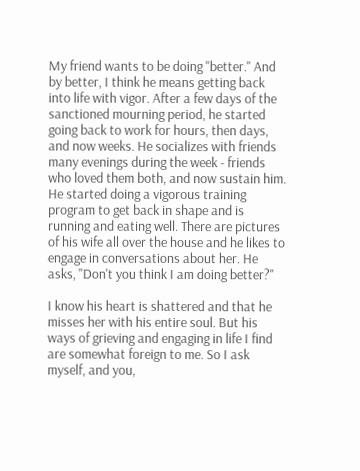My friend wants to be doing "better." And by better, I think he means getting back into life with vigor. After a few days of the sanctioned mourning period, he started going back to work for hours, then days, and now weeks. He socializes with friends many evenings during the week - friends who loved them both, and now sustain him. He started doing a vigorous training program to get back in shape and is running and eating well. There are pictures of his wife all over the house and he likes to engage in conversations about her. He asks, "Don't you think I am doing better?"

I know his heart is shattered and that he misses her with his entire soul. But his ways of grieving and engaging in life I find are somewhat foreign to me. So I ask myself, and you,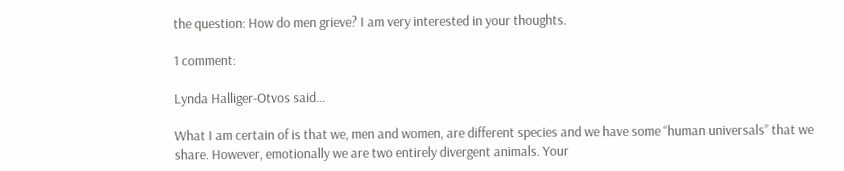the question: How do men grieve? I am very interested in your thoughts.

1 comment:

Lynda Halliger-Otvos said...

What I am certain of is that we, men and women, are different species and we have some “human universals” that we share. However, emotionally we are two entirely divergent animals. Your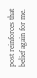post reinforces that belief again for me.